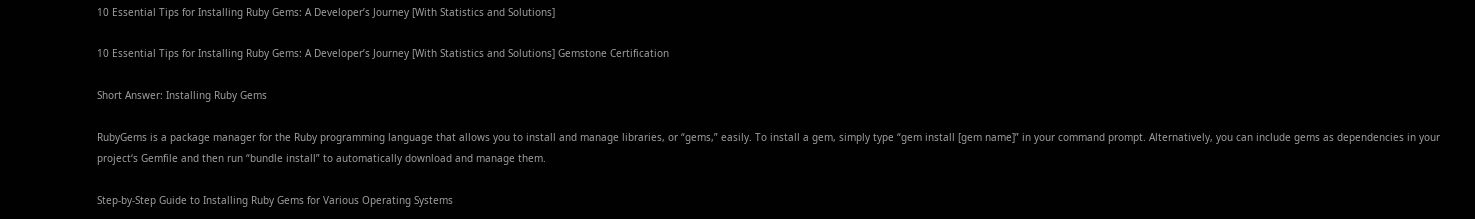10 Essential Tips for Installing Ruby Gems: A Developer’s Journey [With Statistics and Solutions]

10 Essential Tips for Installing Ruby Gems: A Developer’s Journey [With Statistics and Solutions] Gemstone Certification

Short Answer: Installing Ruby Gems

RubyGems is a package manager for the Ruby programming language that allows you to install and manage libraries, or “gems,” easily. To install a gem, simply type “gem install [gem name]” in your command prompt. Alternatively, you can include gems as dependencies in your project‘s Gemfile and then run “bundle install” to automatically download and manage them.

Step-by-Step Guide to Installing Ruby Gems for Various Operating Systems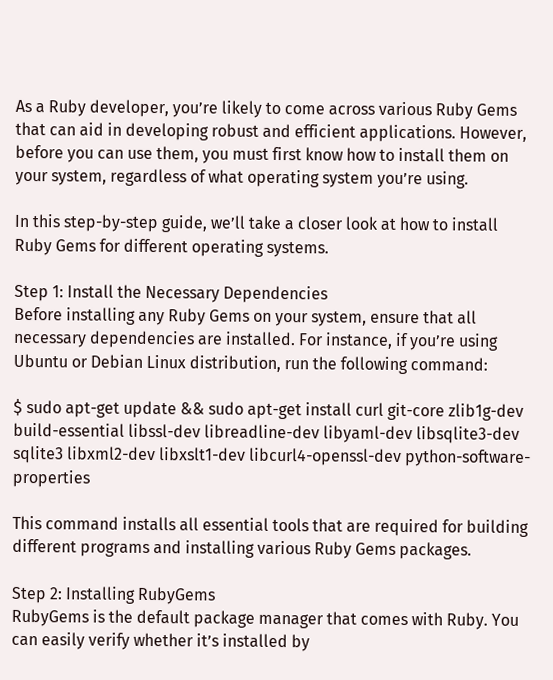As a Ruby developer, you’re likely to come across various Ruby Gems that can aid in developing robust and efficient applications. However, before you can use them, you must first know how to install them on your system, regardless of what operating system you’re using.

In this step-by-step guide, we’ll take a closer look at how to install Ruby Gems for different operating systems.

Step 1: Install the Necessary Dependencies
Before installing any Ruby Gems on your system, ensure that all necessary dependencies are installed. For instance, if you’re using Ubuntu or Debian Linux distribution, run the following command:

$ sudo apt-get update && sudo apt-get install curl git-core zlib1g-dev build-essential libssl-dev libreadline-dev libyaml-dev libsqlite3-dev sqlite3 libxml2-dev libxslt1-dev libcurl4-openssl-dev python-software-properties

This command installs all essential tools that are required for building different programs and installing various Ruby Gems packages.

Step 2: Installing RubyGems
RubyGems is the default package manager that comes with Ruby. You can easily verify whether it’s installed by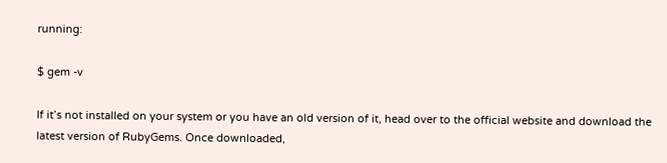running:

$ gem -v

If it’s not installed on your system or you have an old version of it, head over to the official website and download the latest version of RubyGems. Once downloaded,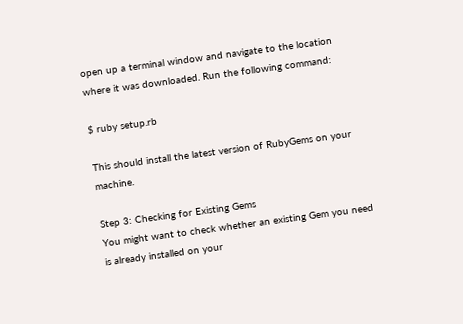open up a terminal window and navigate to the location where it was downloaded. Run the following command:

$ ruby setup.rb

This should install the latest version of RubyGems on your machine.

Step 3: Checking for Existing Gems
You might want to check whether an existing Gem you need is already installed on your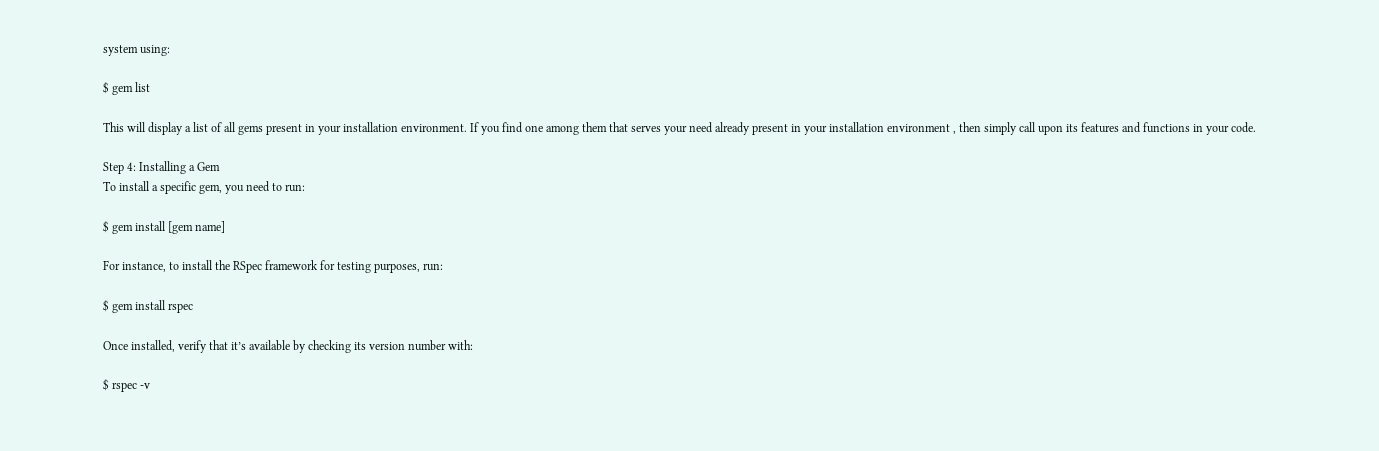system using:

$ gem list

This will display a list of all gems present in your installation environment. If you find one among them that serves your need already present in your installation environment , then simply call upon its features and functions in your code.

Step 4: Installing a Gem
To install a specific gem, you need to run:

$ gem install [gem name]

For instance, to install the RSpec framework for testing purposes, run:

$ gem install rspec

Once installed, verify that it’s available by checking its version number with:

$ rspec -v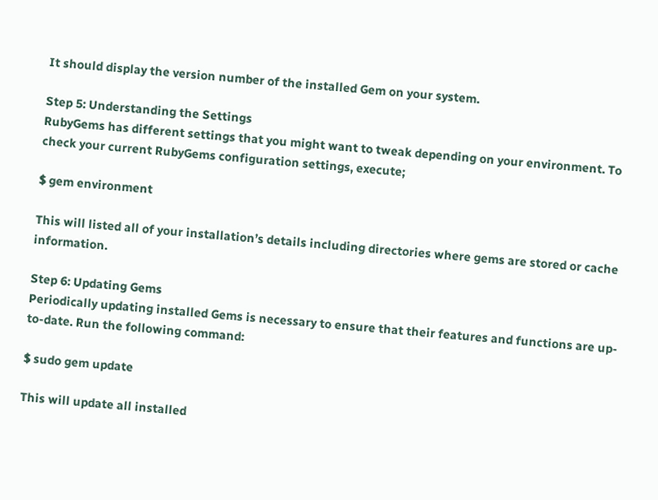It should display the version number of the installed Gem on your system.

Step 5: Understanding the Settings
RubyGems has different settings that you might want to tweak depending on your environment. To check your current RubyGems configuration settings, execute;

$ gem environment

This will listed all of your installation’s details including directories where gems are stored or cache information.

Step 6: Updating Gems
Periodically updating installed Gems is necessary to ensure that their features and functions are up-to-date. Run the following command:

$ sudo gem update

This will update all installed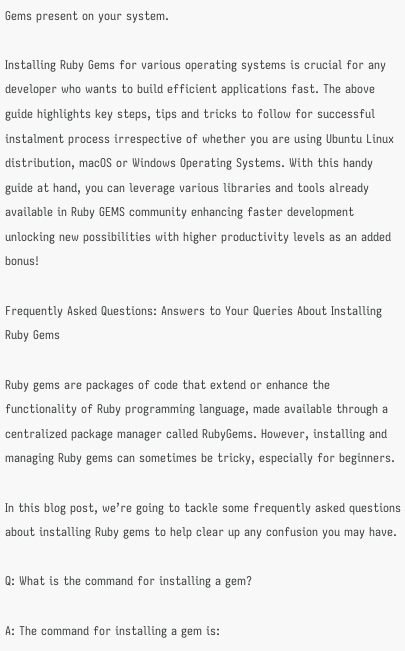Gems present on your system.

Installing Ruby Gems for various operating systems is crucial for any developer who wants to build efficient applications fast. The above guide highlights key steps, tips and tricks to follow for successful instalment process irrespective of whether you are using Ubuntu Linux distribution, macOS or Windows Operating Systems. With this handy guide at hand, you can leverage various libraries and tools already available in Ruby GEMS community enhancing faster development unlocking new possibilities with higher productivity levels as an added bonus!

Frequently Asked Questions: Answers to Your Queries About Installing Ruby Gems

Ruby gems are packages of code that extend or enhance the functionality of Ruby programming language, made available through a centralized package manager called RubyGems. However, installing and managing Ruby gems can sometimes be tricky, especially for beginners.

In this blog post, we’re going to tackle some frequently asked questions about installing Ruby gems to help clear up any confusion you may have.

Q: What is the command for installing a gem?

A: The command for installing a gem is: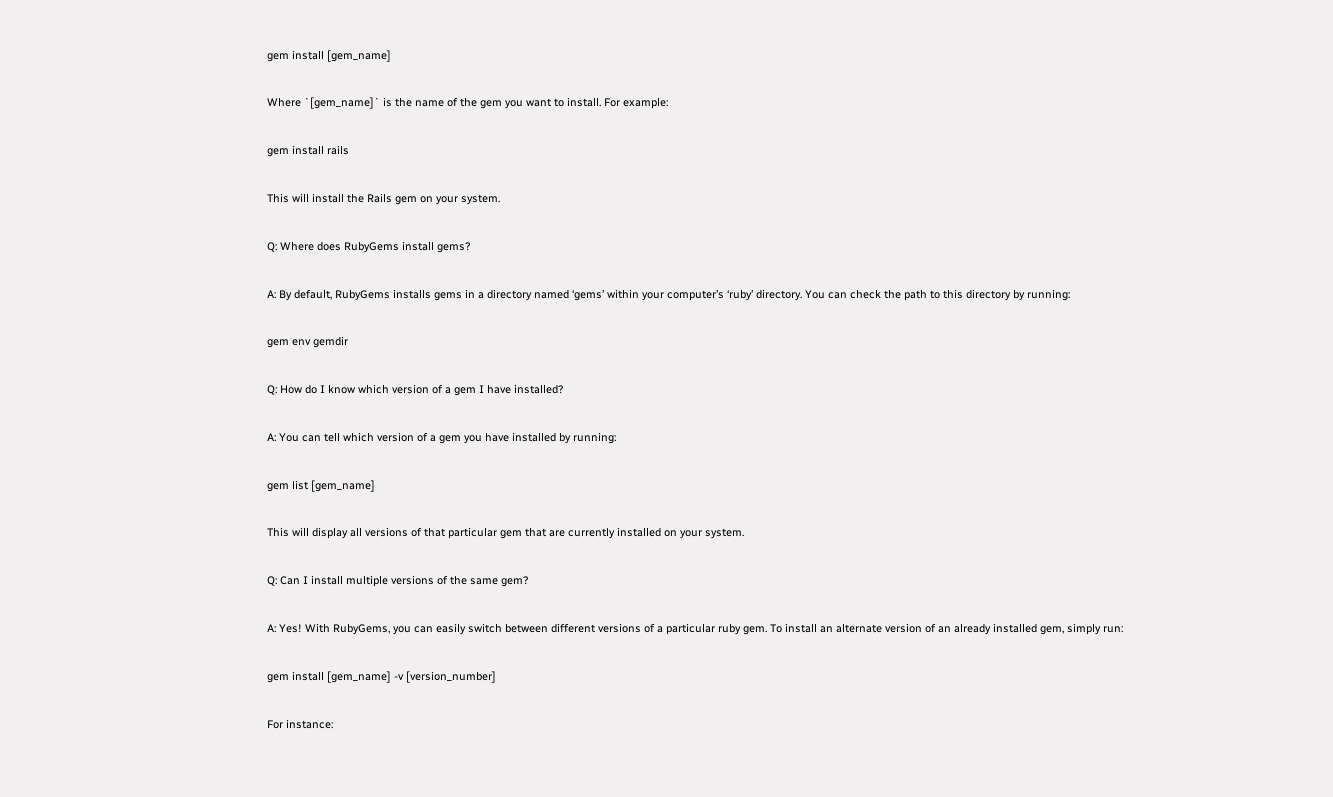gem install [gem_name]

Where `[gem_name]` is the name of the gem you want to install. For example:

gem install rails

This will install the Rails gem on your system.

Q: Where does RubyGems install gems?

A: By default, RubyGems installs gems in a directory named ‘gems’ within your computer’s ‘ruby’ directory. You can check the path to this directory by running:

gem env gemdir

Q: How do I know which version of a gem I have installed?

A: You can tell which version of a gem you have installed by running:

gem list [gem_name]

This will display all versions of that particular gem that are currently installed on your system.

Q: Can I install multiple versions of the same gem?

A: Yes! With RubyGems, you can easily switch between different versions of a particular ruby gem. To install an alternate version of an already installed gem, simply run:

gem install [gem_name] -v [version_number]

For instance: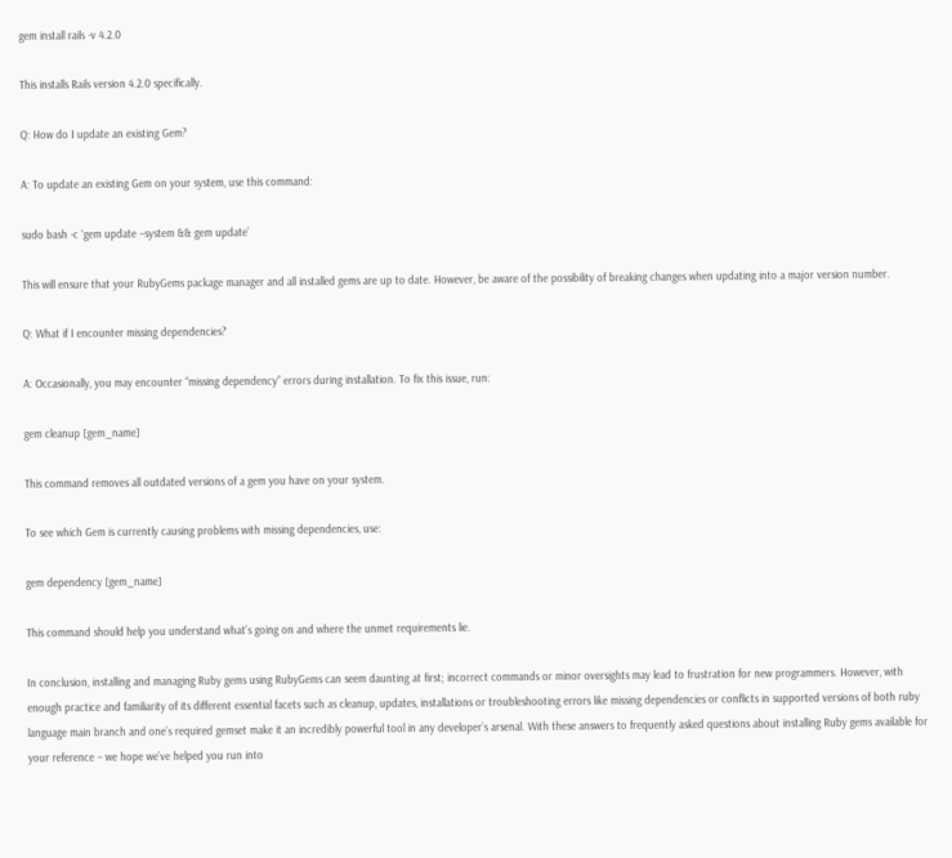gem install rails -v 4.2.0

This installs Rails version 4.2.0 specifically.

Q: How do I update an existing Gem?

A: To update an existing Gem on your system, use this command:

sudo bash -c ‘gem update –system && gem update’

This will ensure that your RubyGems package manager and all installed gems are up to date. However, be aware of the possibility of breaking changes when updating into a major version number.

Q: What if I encounter missing dependencies?

A: Occasionally, you may encounter “missing dependency” errors during installation. To fix this issue, run:

gem cleanup [gem_name]

This command removes all outdated versions of a gem you have on your system.

To see which Gem is currently causing problems with missing dependencies, use:

gem dependency [gem_name]

This command should help you understand what’s going on and where the unmet requirements lie.

In conclusion, installing and managing Ruby gems using RubyGems can seem daunting at first; incorrect commands or minor oversights may lead to frustration for new programmers. However, with enough practice and familiarity of its different essential facets such as cleanup, updates, installations or troubleshooting errors like missing dependencies or conflicts in supported versions of both ruby language main branch and one’s required gemset make it an incredibly powerful tool in any developer’s arsenal. With these answers to frequently asked questions about installing Ruby gems available for your reference – we hope we’ve helped you run into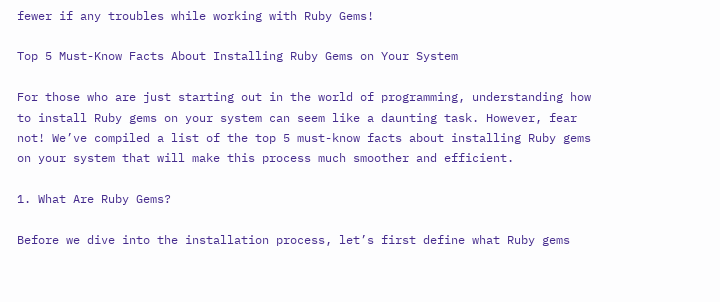fewer if any troubles while working with Ruby Gems!

Top 5 Must-Know Facts About Installing Ruby Gems on Your System

For those who are just starting out in the world of programming, understanding how to install Ruby gems on your system can seem like a daunting task. However, fear not! We’ve compiled a list of the top 5 must-know facts about installing Ruby gems on your system that will make this process much smoother and efficient.

1. What Are Ruby Gems?

Before we dive into the installation process, let’s first define what Ruby gems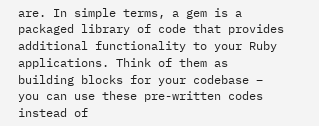are. In simple terms, a gem is a packaged library of code that provides additional functionality to your Ruby applications. Think of them as building blocks for your codebase – you can use these pre-written codes instead of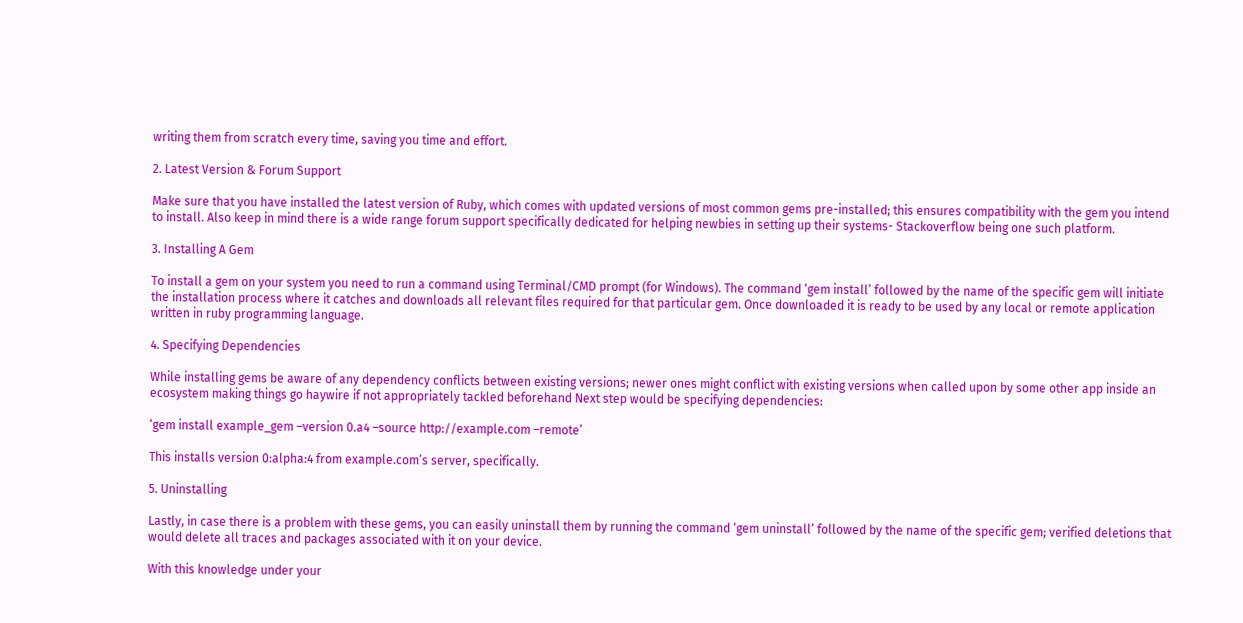writing them from scratch every time, saving you time and effort.

2. Latest Version & Forum Support

Make sure that you have installed the latest version of Ruby, which comes with updated versions of most common gems pre-installed; this ensures compatibility with the gem you intend to install. Also keep in mind there is a wide range forum support specifically dedicated for helping newbies in setting up their systems- Stackoverflow being one such platform.

3. Installing A Gem

To install a gem on your system you need to run a command using Terminal/CMD prompt (for Windows). The command ‘gem install’ followed by the name of the specific gem will initiate the installation process where it catches and downloads all relevant files required for that particular gem. Once downloaded it is ready to be used by any local or remote application written in ruby programming language.

4. Specifying Dependencies

While installing gems be aware of any dependency conflicts between existing versions; newer ones might conflict with existing versions when called upon by some other app inside an ecosystem making things go haywire if not appropriately tackled beforehand Next step would be specifying dependencies:

‘gem install example_gem –version 0.a4 –source http://example.com –remote’

This installs version 0:alpha:4 from example.com’s server, specifically.

5. Uninstalling

Lastly, in case there is a problem with these gems, you can easily uninstall them by running the command ‘gem uninstall’ followed by the name of the specific gem; verified deletions that would delete all traces and packages associated with it on your device.

With this knowledge under your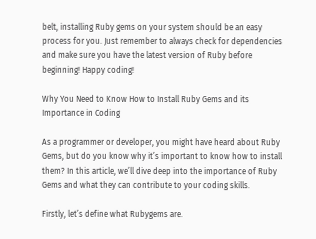belt, installing Ruby gems on your system should be an easy process for you. Just remember to always check for dependencies and make sure you have the latest version of Ruby before beginning! Happy coding!

Why You Need to Know How to Install Ruby Gems and its Importance in Coding

As a programmer or developer, you might have heard about Ruby Gems, but do you know why it’s important to know how to install them? In this article, we’ll dive deep into the importance of Ruby Gems and what they can contribute to your coding skills.

Firstly, let’s define what Rubygems are.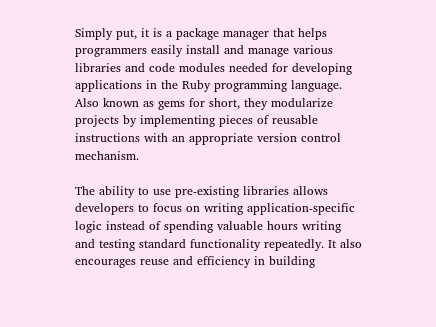Simply put, it is a package manager that helps programmers easily install and manage various libraries and code modules needed for developing applications in the Ruby programming language. Also known as gems for short, they modularize projects by implementing pieces of reusable instructions with an appropriate version control mechanism.

The ability to use pre-existing libraries allows developers to focus on writing application-specific logic instead of spending valuable hours writing and testing standard functionality repeatedly. It also encourages reuse and efficiency in building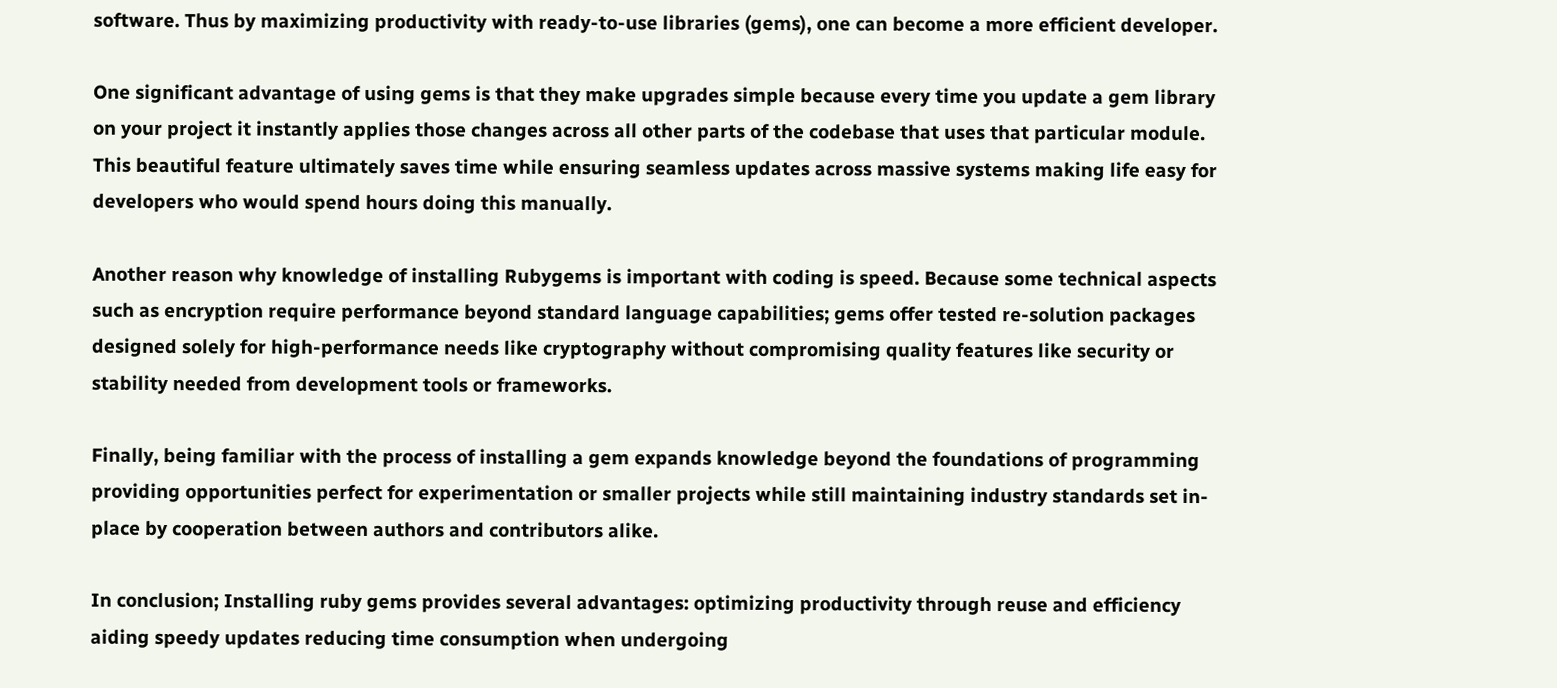software. Thus by maximizing productivity with ready-to-use libraries (gems), one can become a more efficient developer.

One significant advantage of using gems is that they make upgrades simple because every time you update a gem library on your project it instantly applies those changes across all other parts of the codebase that uses that particular module. This beautiful feature ultimately saves time while ensuring seamless updates across massive systems making life easy for developers who would spend hours doing this manually.

Another reason why knowledge of installing Rubygems is important with coding is speed. Because some technical aspects such as encryption require performance beyond standard language capabilities; gems offer tested re-solution packages designed solely for high-performance needs like cryptography without compromising quality features like security or stability needed from development tools or frameworks.

Finally, being familiar with the process of installing a gem expands knowledge beyond the foundations of programming providing opportunities perfect for experimentation or smaller projects while still maintaining industry standards set in-place by cooperation between authors and contributors alike.

In conclusion; Installing ruby gems provides several advantages: optimizing productivity through reuse and efficiency aiding speedy updates reducing time consumption when undergoing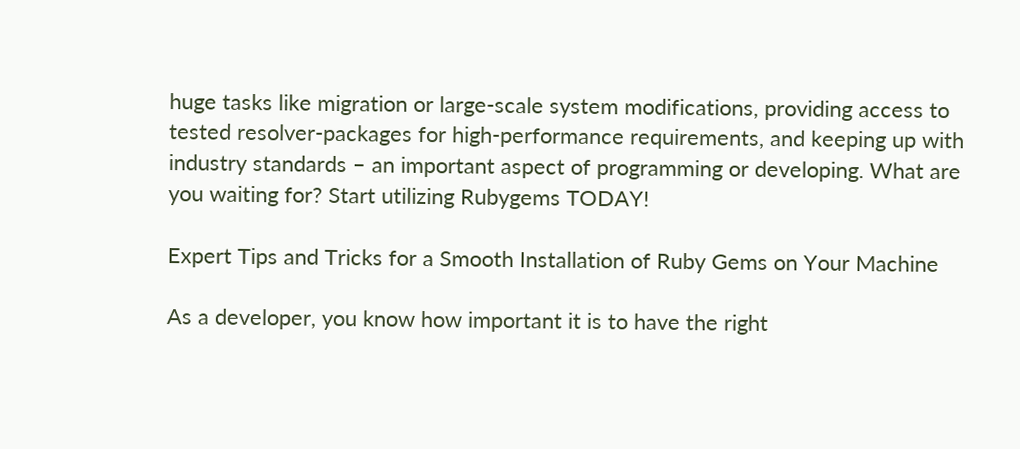huge tasks like migration or large-scale system modifications, providing access to tested resolver-packages for high-performance requirements, and keeping up with industry standards – an important aspect of programming or developing. What are you waiting for? Start utilizing Rubygems TODAY!

Expert Tips and Tricks for a Smooth Installation of Ruby Gems on Your Machine

As a developer, you know how important it is to have the right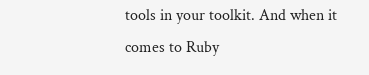tools in your toolkit. And when it comes to Ruby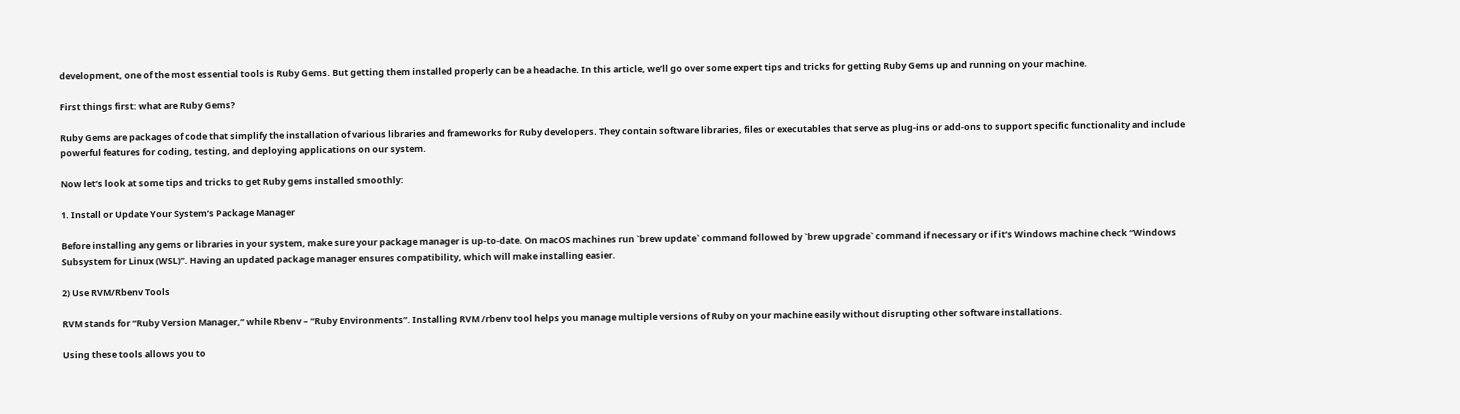development, one of the most essential tools is Ruby Gems. But getting them installed properly can be a headache. In this article, we’ll go over some expert tips and tricks for getting Ruby Gems up and running on your machine.

First things first: what are Ruby Gems?

Ruby Gems are packages of code that simplify the installation of various libraries and frameworks for Ruby developers. They contain software libraries, files or executables that serve as plug-ins or add-ons to support specific functionality and include powerful features for coding, testing, and deploying applications on our system.

Now let’s look at some tips and tricks to get Ruby gems installed smoothly:

1. Install or Update Your System’s Package Manager

Before installing any gems or libraries in your system, make sure your package manager is up-to-date. On macOS machines run `brew update` command followed by `brew upgrade` command if necessary or if it’s Windows machine check “Windows Subsystem for Linux (WSL)”. Having an updated package manager ensures compatibility, which will make installing easier.

2) Use RVM/Rbenv Tools

RVM stands for “Ruby Version Manager,” while Rbenv – “Ruby Environments”. Installing RVM /rbenv tool helps you manage multiple versions of Ruby on your machine easily without disrupting other software installations.

Using these tools allows you to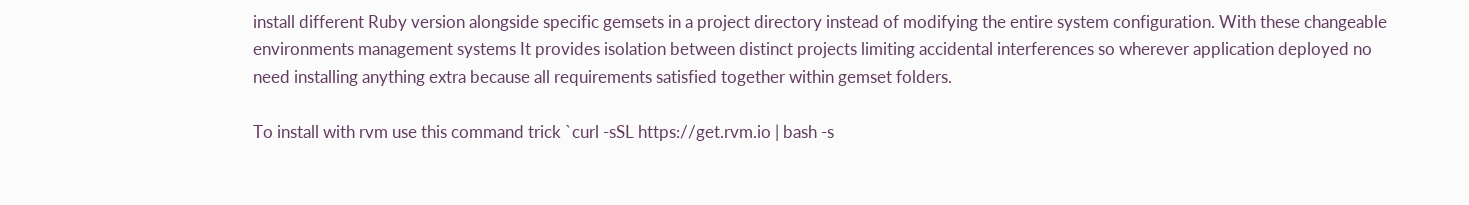install different Ruby version alongside specific gemsets in a project directory instead of modifying the entire system configuration. With these changeable environments management systems It provides isolation between distinct projects limiting accidental interferences so wherever application deployed no need installing anything extra because all requirements satisfied together within gemset folders.

To install with rvm use this command trick `curl -sSL https://get.rvm.io | bash -s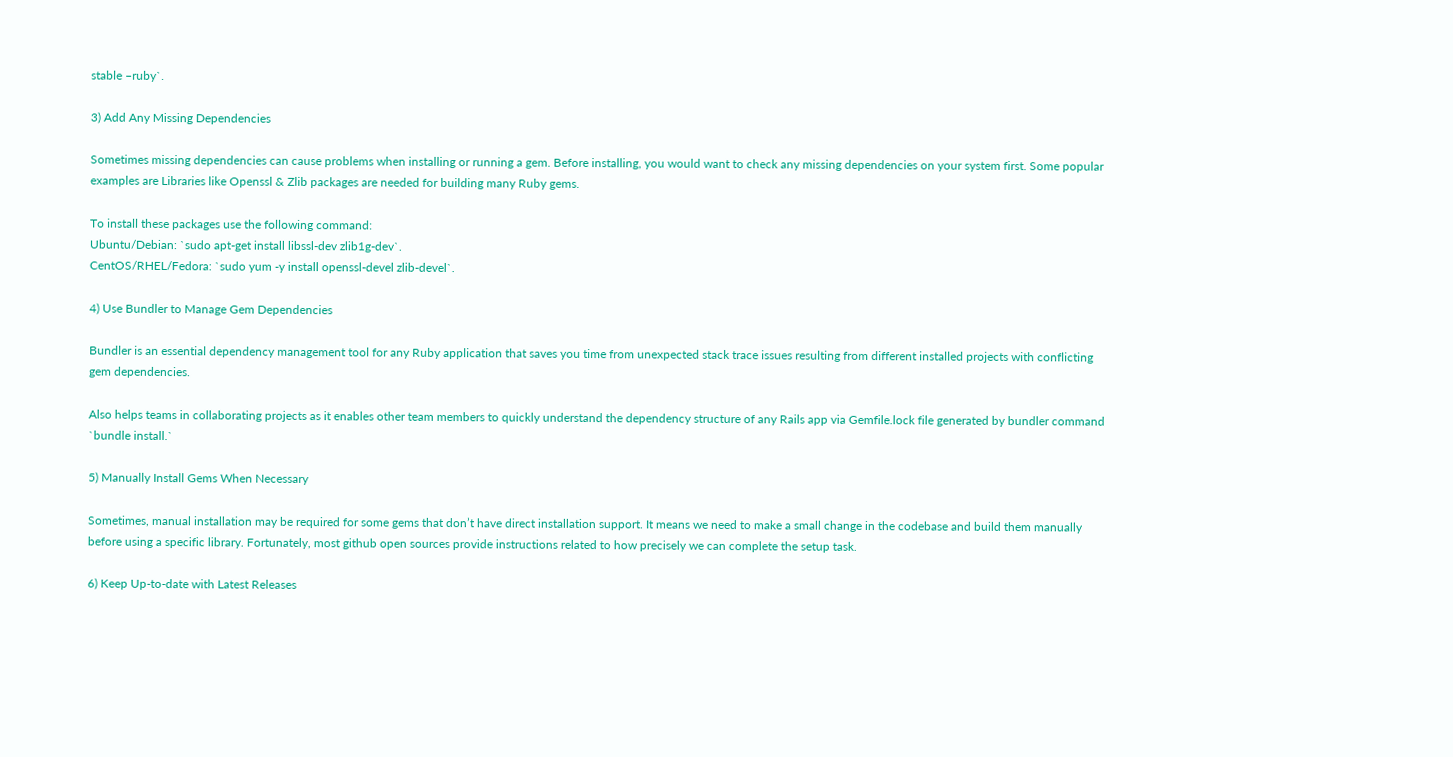stable –ruby`.

3) Add Any Missing Dependencies

Sometimes missing dependencies can cause problems when installing or running a gem. Before installing, you would want to check any missing dependencies on your system first. Some popular examples are Libraries like Openssl & Zlib packages are needed for building many Ruby gems.

To install these packages use the following command:
Ubuntu/Debian: `sudo apt-get install libssl-dev zlib1g-dev`.
CentOS/RHEL/Fedora: `sudo yum -y install openssl-devel zlib-devel`.

4) Use Bundler to Manage Gem Dependencies

Bundler is an essential dependency management tool for any Ruby application that saves you time from unexpected stack trace issues resulting from different installed projects with conflicting gem dependencies.

Also helps teams in collaborating projects as it enables other team members to quickly understand the dependency structure of any Rails app via Gemfile.lock file generated by bundler command `bundle install.`

5) Manually Install Gems When Necessary

Sometimes, manual installation may be required for some gems that don’t have direct installation support. It means we need to make a small change in the codebase and build them manually before using a specific library. Fortunately, most github open sources provide instructions related to how precisely we can complete the setup task.

6) Keep Up-to-date with Latest Releases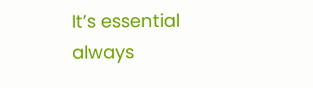It’s essential always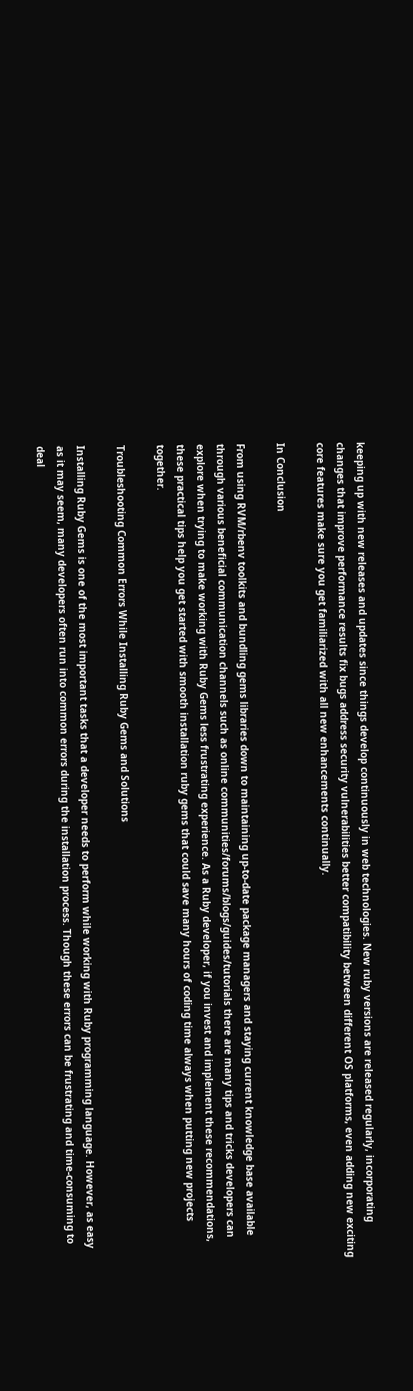keeping up with new releases and updates since things develop continuously in web technologies. New ruby versions are released regularly, incorporating changes that improve performance results fix bugs address security vulnerabilities better compatibility between different OS platforms, even adding new exciting core features make sure you get familiarized with all new enhancements continually.

In Conclusion

From using RVM/rbenv toolkits and bundling gems libraries down to maintaining up-to-date package managers and staying current knowledge base available through various beneficial communication channels such as online communities/forums/blogs/guides/tutorials there are many tips and tricks developers can explore when trying to make working with Ruby Gems less frustrating experience. As a Ruby developer, if you invest and implement these recommendations, these practical tips help you get started with smooth installation ruby gems that could save many hours of coding time always when putting new projects together.

Troubleshooting Common Errors While Installing Ruby Gems and Solutions

Installing Ruby Gems is one of the most important tasks that a developer needs to perform while working with Ruby programming language. However, as easy as it may seem, many developers often run into common errors during the installation process. Though these errors can be frustrating and time-consuming to deal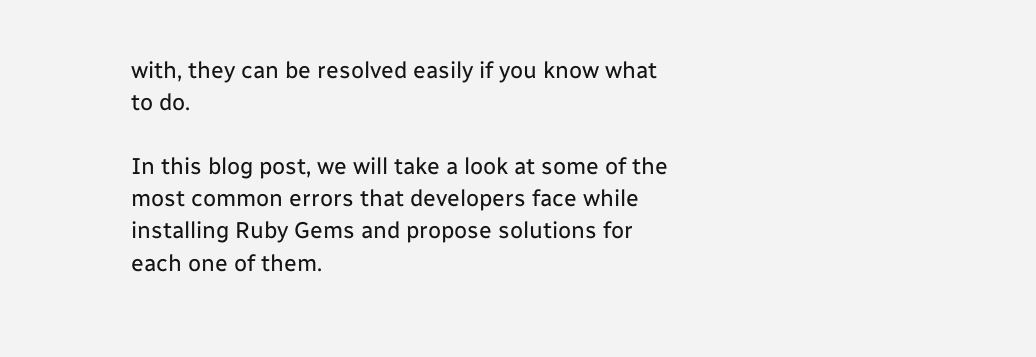with, they can be resolved easily if you know what to do.

In this blog post, we will take a look at some of the most common errors that developers face while installing Ruby Gems and propose solutions for each one of them.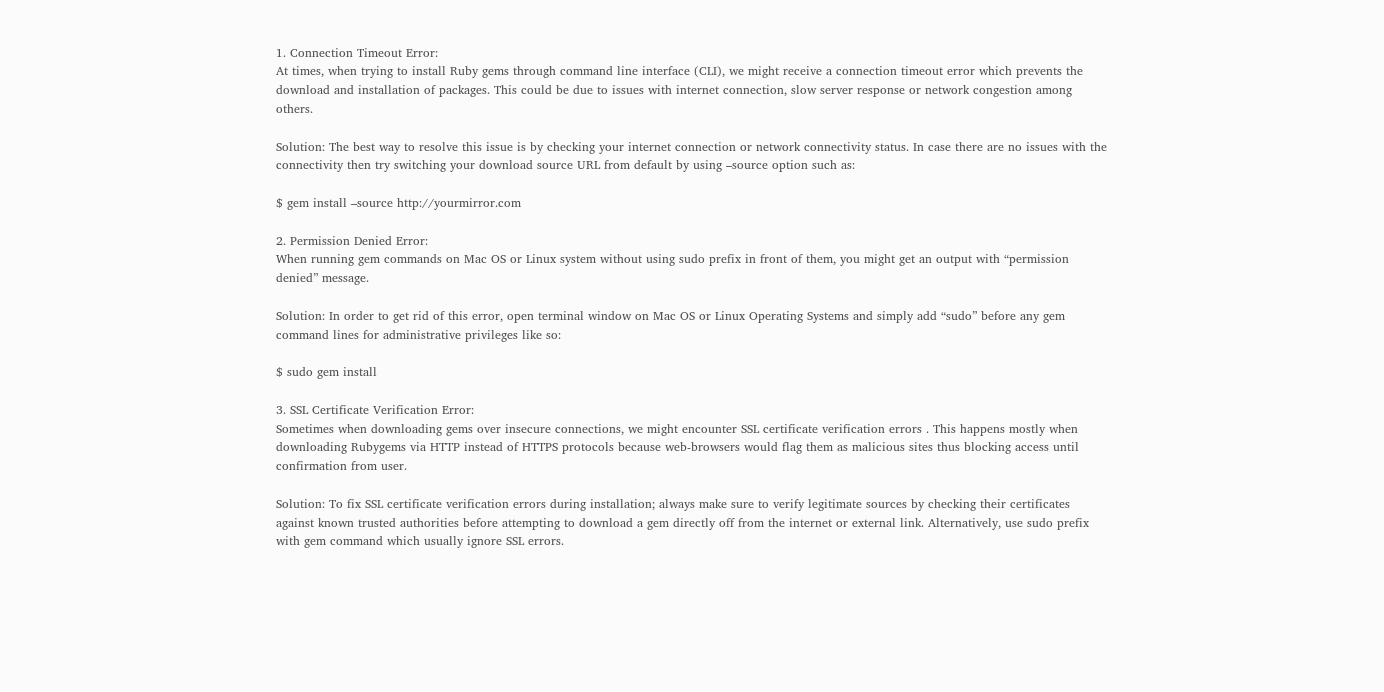1. Connection Timeout Error:
At times, when trying to install Ruby gems through command line interface (CLI), we might receive a connection timeout error which prevents the download and installation of packages. This could be due to issues with internet connection, slow server response or network congestion among others.

Solution: The best way to resolve this issue is by checking your internet connection or network connectivity status. In case there are no issues with the connectivity then try switching your download source URL from default by using –source option such as:

$ gem install –source http://yourmirror.com

2. Permission Denied Error:
When running gem commands on Mac OS or Linux system without using sudo prefix in front of them, you might get an output with “permission denied” message.

Solution: In order to get rid of this error, open terminal window on Mac OS or Linux Operating Systems and simply add “sudo” before any gem command lines for administrative privileges like so:

$ sudo gem install

3. SSL Certificate Verification Error:
Sometimes when downloading gems over insecure connections, we might encounter SSL certificate verification errors . This happens mostly when downloading Rubygems via HTTP instead of HTTPS protocols because web-browsers would flag them as malicious sites thus blocking access until confirmation from user.

Solution: To fix SSL certificate verification errors during installation; always make sure to verify legitimate sources by checking their certificates against known trusted authorities before attempting to download a gem directly off from the internet or external link. Alternatively, use sudo prefix with gem command which usually ignore SSL errors.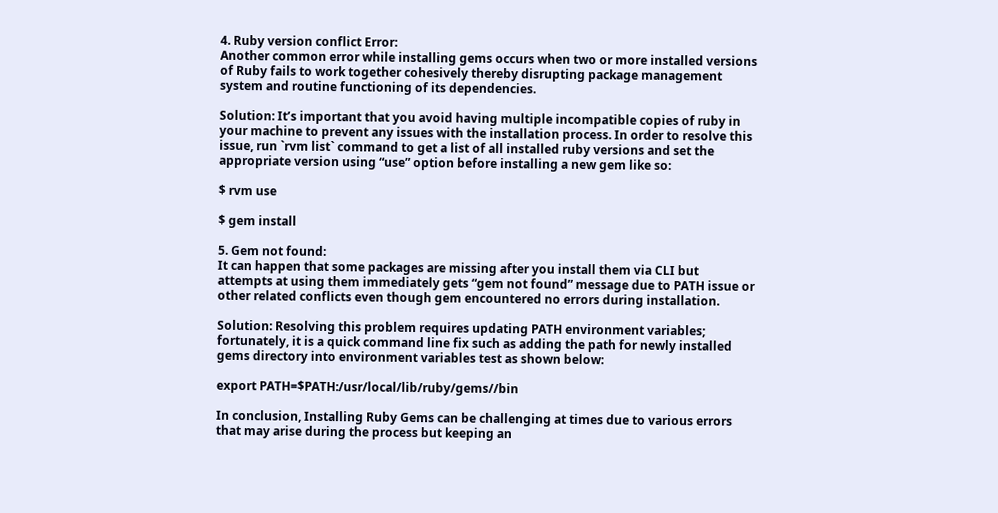4. Ruby version conflict Error:
Another common error while installing gems occurs when two or more installed versions of Ruby fails to work together cohesively thereby disrupting package management system and routine functioning of its dependencies.

Solution: It’s important that you avoid having multiple incompatible copies of ruby in your machine to prevent any issues with the installation process. In order to resolve this issue, run `rvm list` command to get a list of all installed ruby versions and set the appropriate version using “use” option before installing a new gem like so:

$ rvm use

$ gem install

5. Gem not found:
It can happen that some packages are missing after you install them via CLI but attempts at using them immediately gets “gem not found” message due to PATH issue or other related conflicts even though gem encountered no errors during installation.

Solution: Resolving this problem requires updating PATH environment variables; fortunately, it is a quick command line fix such as adding the path for newly installed gems directory into environment variables test as shown below:

export PATH=$PATH:/usr/local/lib/ruby/gems//bin

In conclusion, Installing Ruby Gems can be challenging at times due to various errors that may arise during the process but keeping an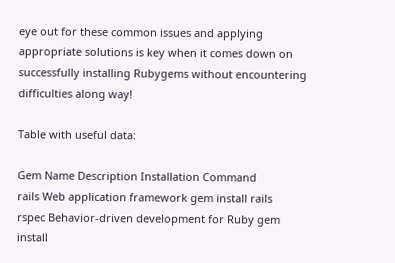eye out for these common issues and applying appropriate solutions is key when it comes down on successfully installing Rubygems without encountering difficulties along way!

Table with useful data:

Gem Name Description Installation Command
rails Web application framework gem install rails
rspec Behavior-driven development for Ruby gem install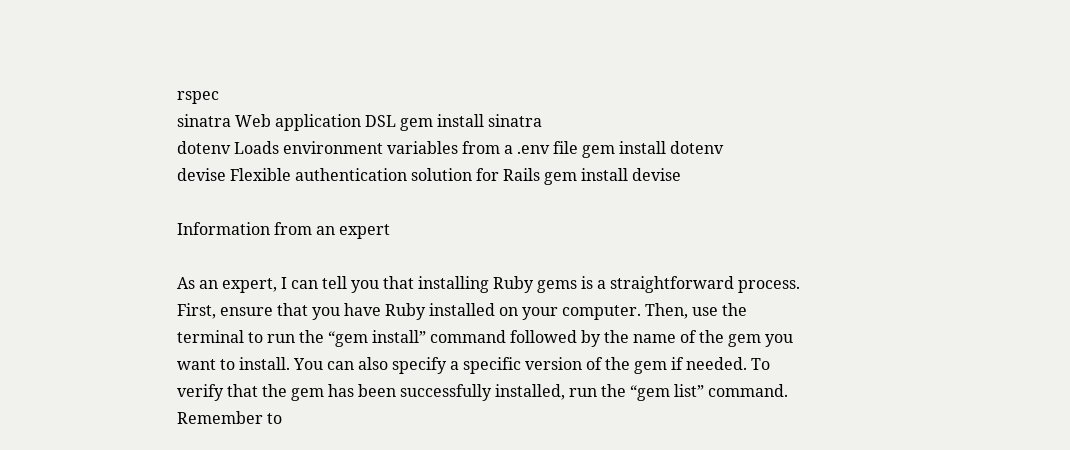rspec
sinatra Web application DSL gem install sinatra
dotenv Loads environment variables from a .env file gem install dotenv
devise Flexible authentication solution for Rails gem install devise

Information from an expert

As an expert, I can tell you that installing Ruby gems is a straightforward process. First, ensure that you have Ruby installed on your computer. Then, use the terminal to run the “gem install” command followed by the name of the gem you want to install. You can also specify a specific version of the gem if needed. To verify that the gem has been successfully installed, run the “gem list” command. Remember to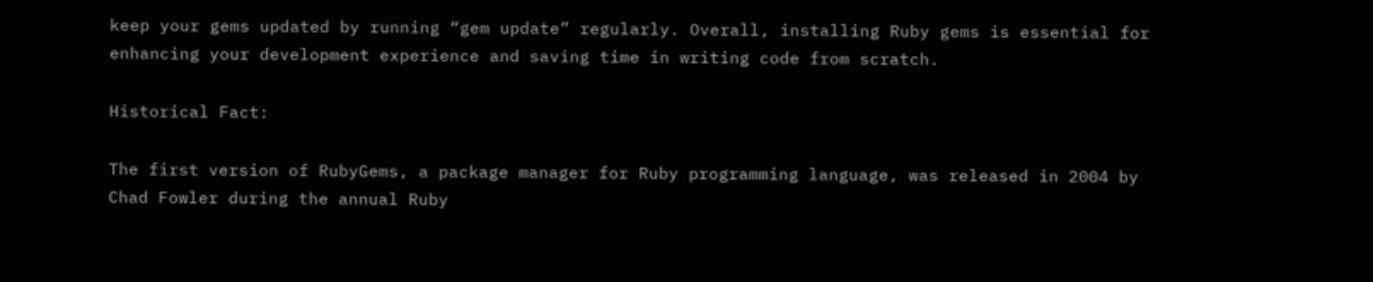keep your gems updated by running “gem update” regularly. Overall, installing Ruby gems is essential for enhancing your development experience and saving time in writing code from scratch.

Historical Fact:

The first version of RubyGems, a package manager for Ruby programming language, was released in 2004 by Chad Fowler during the annual Ruby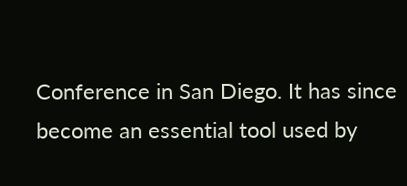Conference in San Diego. It has since become an essential tool used by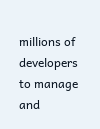millions of developers to manage and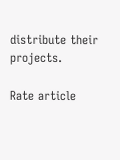distribute their projects.

Rate article